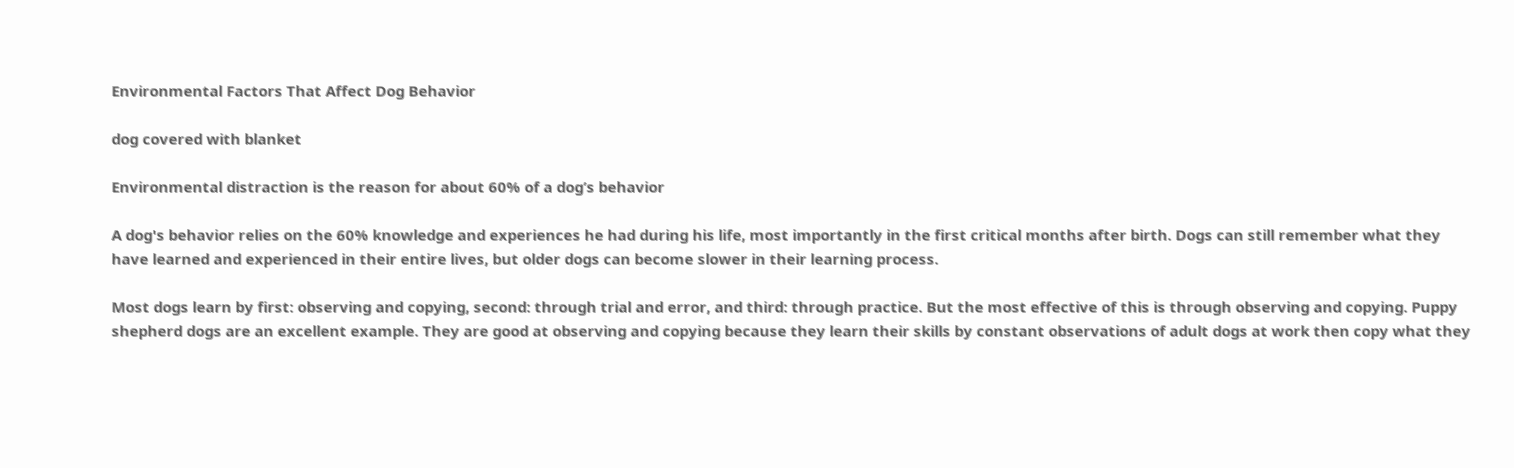Environmental Factors That Affect Dog Behavior

dog covered with blanket

Environmental distraction is the reason for about 60% of a dog’s behavior

A dog's behavior relies on the 60% knowledge and experiences he had during his life, most importantly in the first critical months after birth. Dogs can still remember what they have learned and experienced in their entire lives, but older dogs can become slower in their learning process.

Most dogs learn by first: observing and copying, second: through trial and error, and third: through practice. But the most effective of this is through observing and copying. Puppy shepherd dogs are an excellent example. They are good at observing and copying because they learn their skills by constant observations of adult dogs at work then copy what they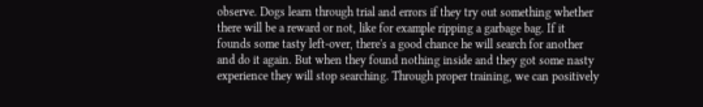observe. Dogs learn through trial and errors if they try out something whether there will be a reward or not, like for example ripping a garbage bag. If it founds some tasty left-over, there's a good chance he will search for another and do it again. But when they found nothing inside and they got some nasty experience they will stop searching. Through proper training, we can positively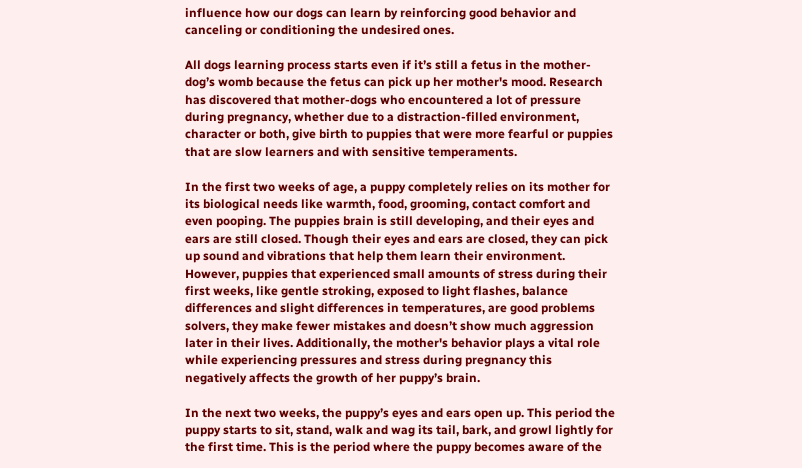influence how our dogs can learn by reinforcing good behavior and canceling or conditioning the undesired ones.

All dogs learning process starts even if it’s still a fetus in the mother-dog’s womb because the fetus can pick up her mother's mood. Research has discovered that mother-dogs who encountered a lot of pressure during pregnancy, whether due to a distraction-filled environment, character or both, give birth to puppies that were more fearful or puppies that are slow learners and with sensitive temperaments.

In the first two weeks of age, a puppy completely relies on its mother for its biological needs like warmth, food, grooming, contact comfort and even pooping. The puppies brain is still developing, and their eyes and ears are still closed. Though their eyes and ears are closed, they can pick up sound and vibrations that help them learn their environment. However, puppies that experienced small amounts of stress during their first weeks, like gentle stroking, exposed to light flashes, balance differences and slight differences in temperatures, are good problems solvers, they make fewer mistakes and doesn’t show much aggression later in their lives. Additionally, the mother's behavior plays a vital role while experiencing pressures and stress during pregnancy this negatively affects the growth of her puppy’s brain.

In the next two weeks, the puppy’s eyes and ears open up. This period the puppy starts to sit, stand, walk and wag its tail, bark, and growl lightly for the first time. This is the period where the puppy becomes aware of the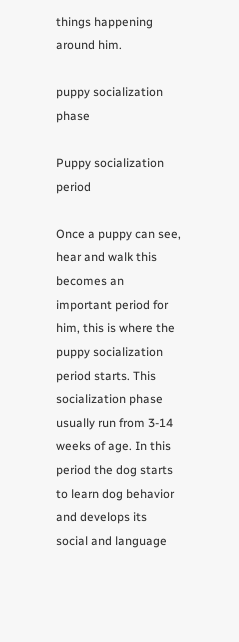things happening around him.

puppy socialization phase

Puppy socialization period

Once a puppy can see, hear and walk this becomes an important period for him, this is where the puppy socialization period starts. This socialization phase usually run from 3-14 weeks of age. In this period the dog starts to learn dog behavior and develops its social and language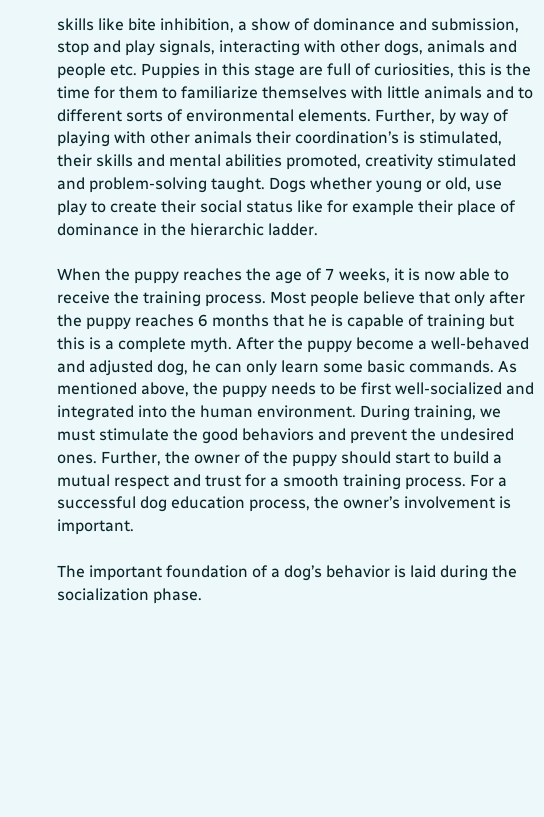skills like bite inhibition, a show of dominance and submission, stop and play signals, interacting with other dogs, animals and people etc. Puppies in this stage are full of curiosities, this is the time for them to familiarize themselves with little animals and to different sorts of environmental elements. Further, by way of playing with other animals their coordination’s is stimulated, their skills and mental abilities promoted, creativity stimulated and problem-solving taught. Dogs whether young or old, use play to create their social status like for example their place of dominance in the hierarchic ladder.

When the puppy reaches the age of 7 weeks, it is now able to receive the training process. Most people believe that only after the puppy reaches 6 months that he is capable of training but this is a complete myth. After the puppy become a well-behaved and adjusted dog, he can only learn some basic commands. As mentioned above, the puppy needs to be first well-socialized and integrated into the human environment. During training, we must stimulate the good behaviors and prevent the undesired ones. Further, the owner of the puppy should start to build a mutual respect and trust for a smooth training process. For a successful dog education process, the owner’s involvement is important.

The important foundation of a dog’s behavior is laid during the socialization phase.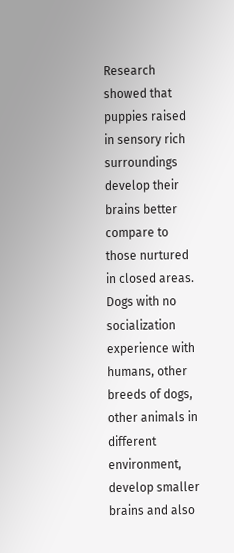Research showed that puppies raised in sensory rich surroundings develop their brains better compare to those nurtured in closed areas. Dogs with no socialization experience with humans, other breeds of dogs, other animals in different environment, develop smaller brains and also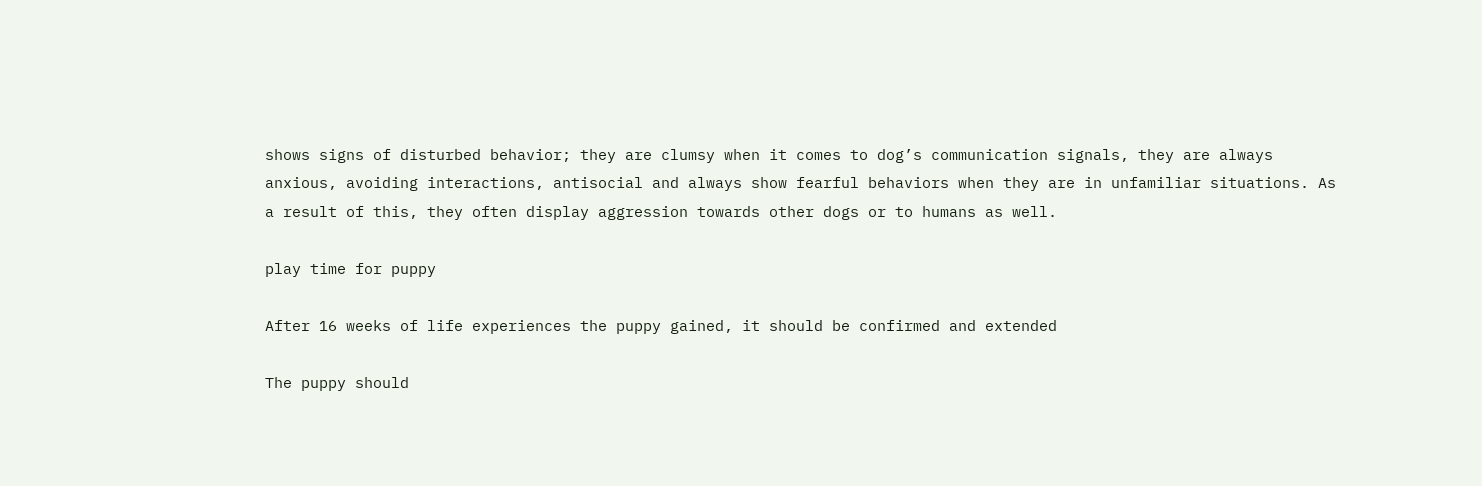shows signs of disturbed behavior; they are clumsy when it comes to dog’s communication signals, they are always anxious, avoiding interactions, antisocial and always show fearful behaviors when they are in unfamiliar situations. As a result of this, they often display aggression towards other dogs or to humans as well.

play time for puppy

After 16 weeks of life experiences the puppy gained, it should be confirmed and extended

The puppy should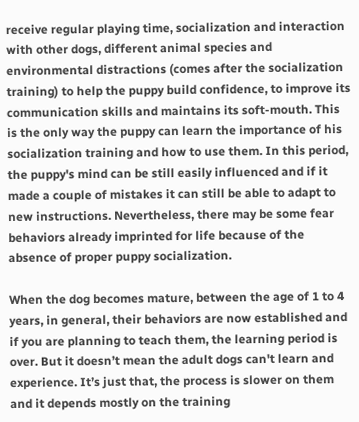receive regular playing time, socialization and interaction with other dogs, different animal species and environmental distractions (comes after the socialization training) to help the puppy build confidence, to improve its communication skills and maintains its soft-mouth. This is the only way the puppy can learn the importance of his socialization training and how to use them. In this period, the puppy's mind can be still easily influenced and if it made a couple of mistakes it can still be able to adapt to new instructions. Nevertheless, there may be some fear behaviors already imprinted for life because of the absence of proper puppy socialization.

When the dog becomes mature, between the age of 1 to 4 years, in general, their behaviors are now established and if you are planning to teach them, the learning period is over. But it doesn’t mean the adult dogs can't learn and experience. It’s just that, the process is slower on them and it depends mostly on the training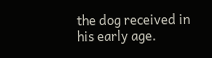the dog received in his early age.